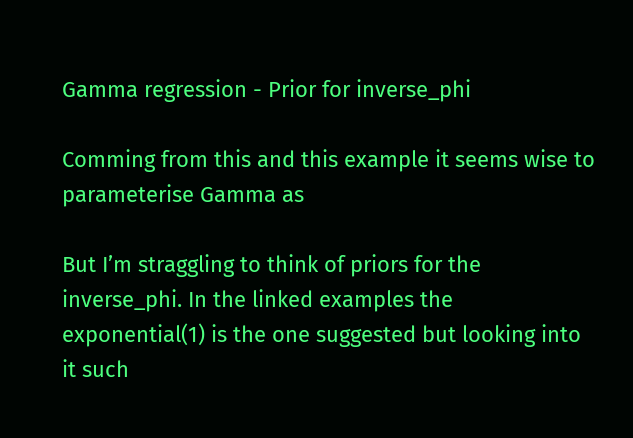Gamma regression - Prior for inverse_phi

Comming from this and this example it seems wise to parameterise Gamma as

But I’m straggling to think of priors for the inverse_phi. In the linked examples the exponential(1) is the one suggested but looking into it such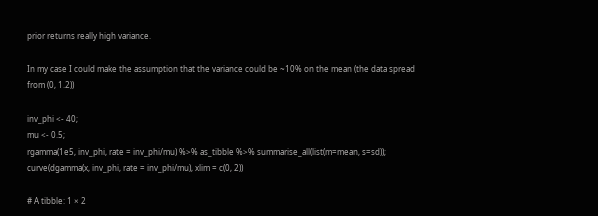prior returns really high variance.

In my case I could make the assumption that the variance could be ~10% on the mean (the data spread from (0, 1.2))

inv_phi <- 40;
mu <- 0.5;
rgamma(1e5, inv_phi, rate = inv_phi/mu) %>% as_tibble %>% summarise_all(list(m=mean, s=sd));
curve(dgamma(x, inv_phi, rate = inv_phi/mu), xlim = c(0, 2))

# A tibble: 1 × 2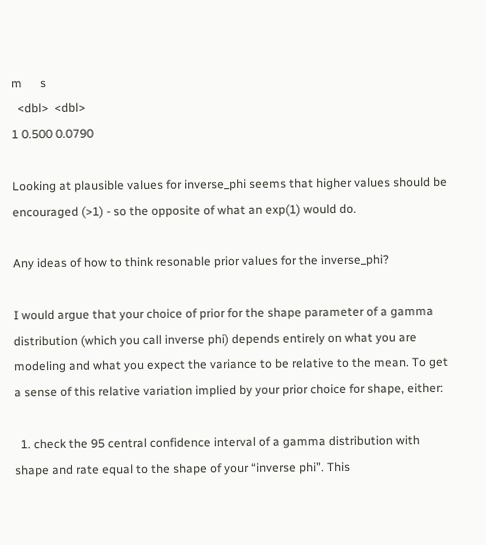m      s
  <dbl>  <dbl>
1 0.500 0.0790

Looking at plausible values for inverse_phi seems that higher values should be encouraged (>1) - so the opposite of what an exp(1) would do.

Any ideas of how to think resonable prior values for the inverse_phi?

I would argue that your choice of prior for the shape parameter of a gamma distribution (which you call inverse phi) depends entirely on what you are modeling and what you expect the variance to be relative to the mean. To get a sense of this relative variation implied by your prior choice for shape, either:

  1. check the 95 central confidence interval of a gamma distribution with shape and rate equal to the shape of your “inverse phi”. This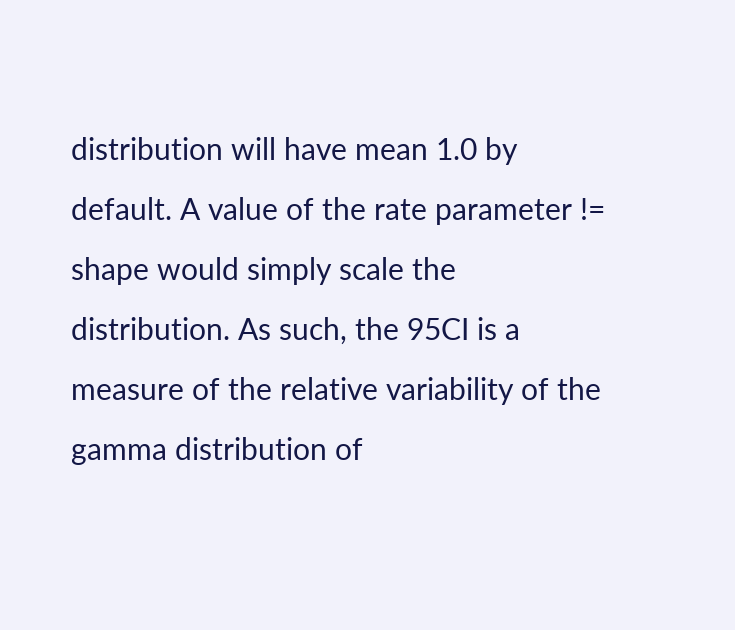distribution will have mean 1.0 by default. A value of the rate parameter != shape would simply scale the distribution. As such, the 95CI is a measure of the relative variability of the gamma distribution of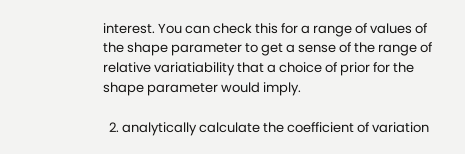interest. You can check this for a range of values of the shape parameter to get a sense of the range of relative variatiability that a choice of prior for the shape parameter would imply.

  2. analytically calculate the coefficient of variation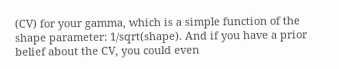(CV) for your gamma, which is a simple function of the shape parameter: 1/sqrt(shape). And if you have a prior belief about the CV, you could even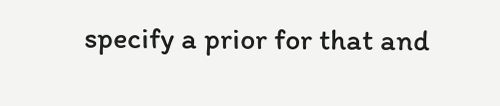specify a prior for that and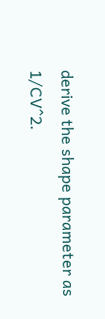derive the shape parameter as 1/CV^2.